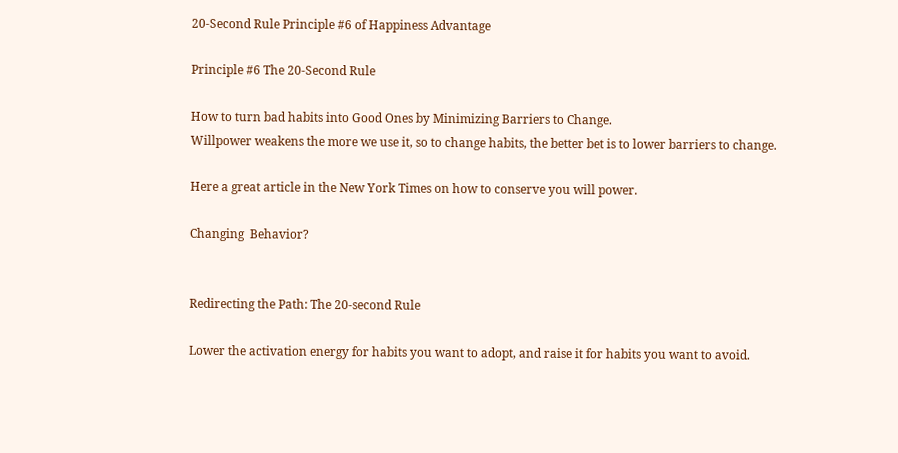20-Second Rule Principle #6 of Happiness Advantage

Principle #6 The 20-Second Rule

How to turn bad habits into Good Ones by Minimizing Barriers to Change.
Willpower weakens the more we use it, so to change habits, the better bet is to lower barriers to change.

Here a great article in the New York Times on how to conserve you will power.

Changing  Behavior?


Redirecting the Path: The 20-second Rule

Lower the activation energy for habits you want to adopt, and raise it for habits you want to avoid.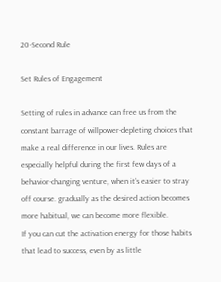20-Second Rule

Set Rules of Engagement

Setting of rules in advance can free us from the constant barrage of willpower-depleting choices that make a real difference in our lives. Rules are especially helpful during the first few days of a behavior-changing venture, when it’s easier to stray off course. gradually as the desired action becomes more habitual, we can become more flexible.
If you can cut the activation energy for those habits that lead to success, even by as little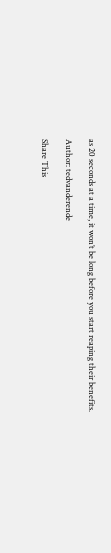as 20 seconds at a time, it won’t be long before you start reaping their benefits.

Author: tedvanderende

Share This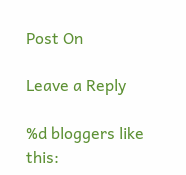Post On

Leave a Reply

%d bloggers like this: